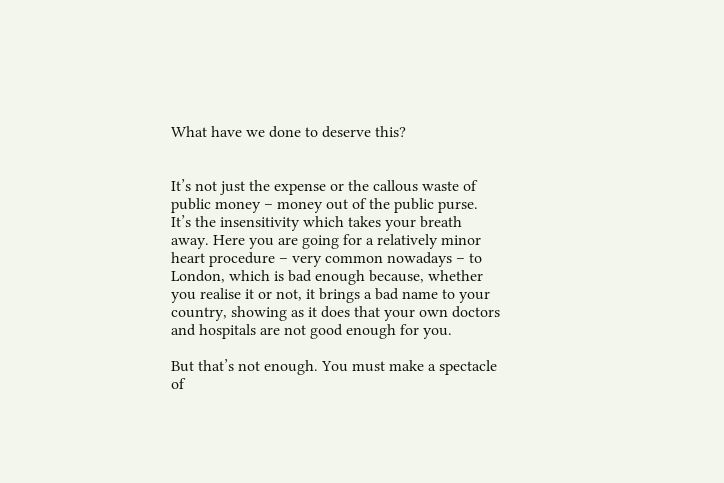What have we done to deserve this?


It’s not just the expense or the callous waste of public money – money out of the public purse. It’s the insensitivity which takes your breath away. Here you are going for a relatively minor heart procedure – very common nowadays – to London, which is bad enough because, whether you realise it or not, it brings a bad name to your country, showing as it does that your own doctors and hospitals are not good enough for you.

But that’s not enough. You must make a spectacle of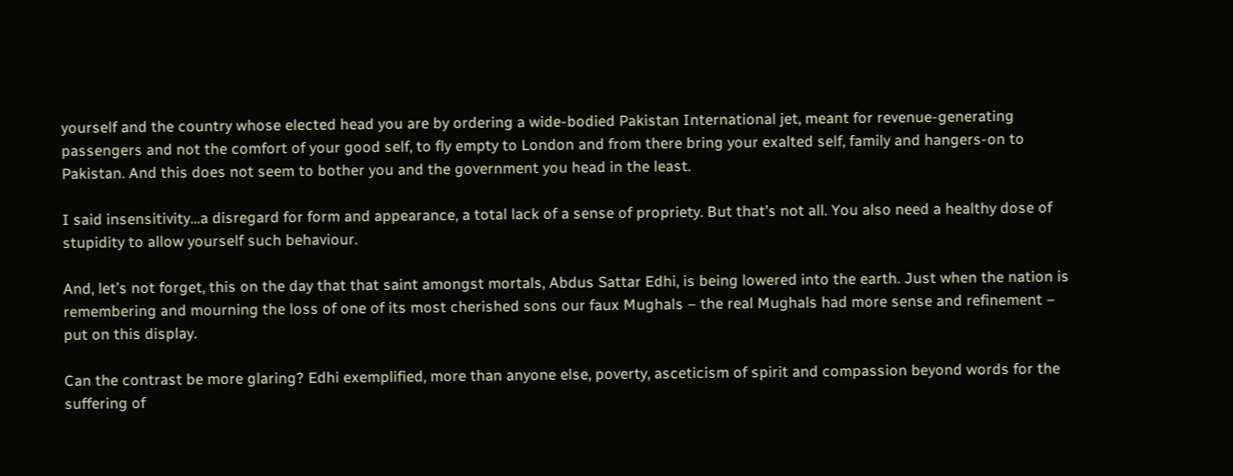yourself and the country whose elected head you are by ordering a wide-bodied Pakistan International jet, meant for revenue-generating passengers and not the comfort of your good self, to fly empty to London and from there bring your exalted self, family and hangers-on to Pakistan. And this does not seem to bother you and the government you head in the least.

I said insensitivity…a disregard for form and appearance, a total lack of a sense of propriety. But that’s not all. You also need a healthy dose of stupidity to allow yourself such behaviour.

And, let’s not forget, this on the day that that saint amongst mortals, Abdus Sattar Edhi, is being lowered into the earth. Just when the nation is remembering and mourning the loss of one of its most cherished sons our faux Mughals – the real Mughals had more sense and refinement – put on this display.

Can the contrast be more glaring? Edhi exemplified, more than anyone else, poverty, asceticism of spirit and compassion beyond words for the suffering of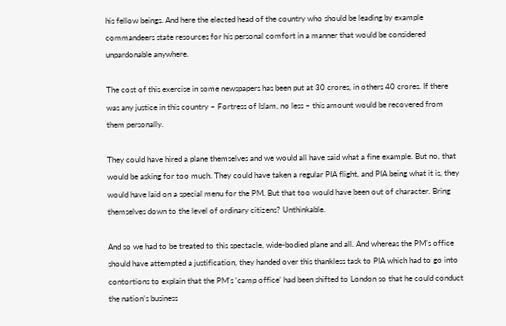his fellow beings. And here the elected head of the country who should be leading by example commandeers state resources for his personal comfort in a manner that would be considered unpardonable anywhere.

The cost of this exercise in some newspapers has been put at 30 crores, in others 40 crores. If there was any justice in this country – Fortress of Islam, no less – this amount would be recovered from them personally.

They could have hired a plane themselves and we would all have said what a fine example. But no, that would be asking for too much. They could have taken a regular PIA flight, and PIA being what it is, they would have laid on a special menu for the PM. But that too would have been out of character. Bring themselves down to the level of ordinary citizens? Unthinkable.

And so we had to be treated to this spectacle, wide-bodied plane and all. And whereas the PM’s office should have attempted a justification, they handed over this thankless task to PIA which had to go into contortions to explain that the PM’s ‘camp office’ had been shifted to London so that he could conduct the nation’s business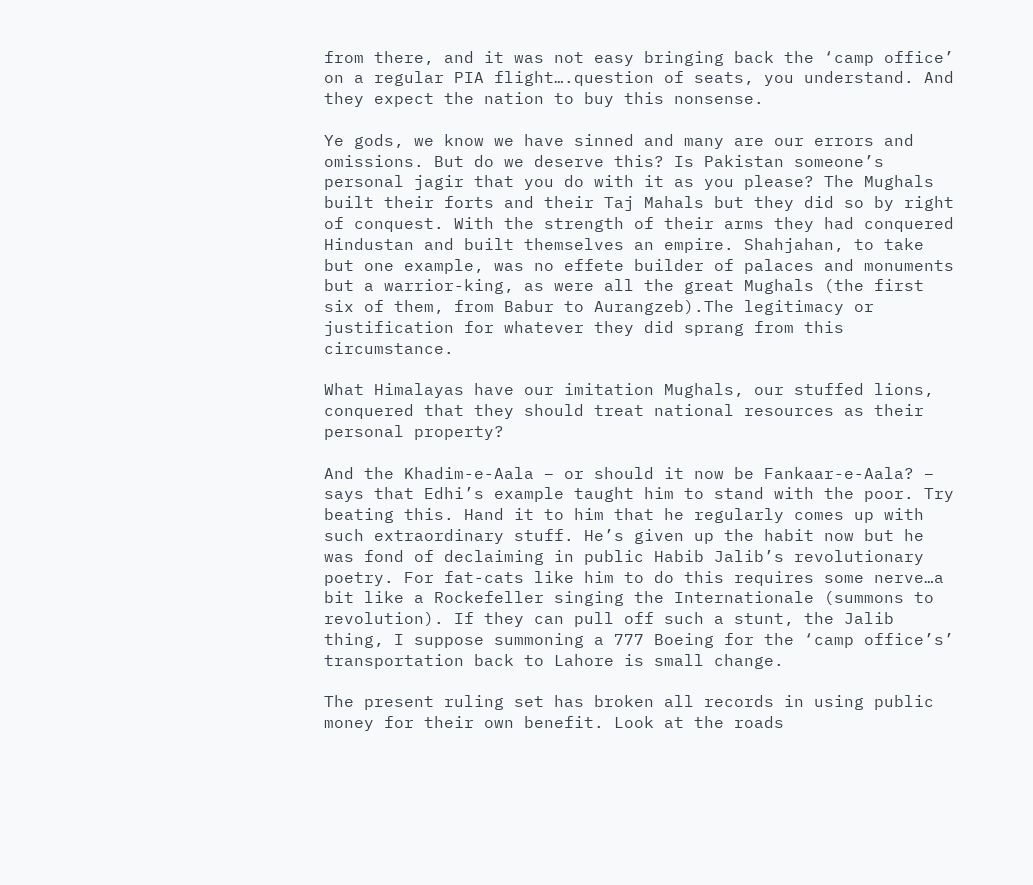from there, and it was not easy bringing back the ‘camp office’ on a regular PIA flight….question of seats, you understand. And they expect the nation to buy this nonsense.

Ye gods, we know we have sinned and many are our errors and omissions. But do we deserve this? Is Pakistan someone’s personal jagir that you do with it as you please? The Mughals built their forts and their Taj Mahals but they did so by right of conquest. With the strength of their arms they had conquered Hindustan and built themselves an empire. Shahjahan, to take but one example, was no effete builder of palaces and monuments but a warrior-king, as were all the great Mughals (the first six of them, from Babur to Aurangzeb).The legitimacy or justification for whatever they did sprang from this circumstance.

What Himalayas have our imitation Mughals, our stuffed lions, conquered that they should treat national resources as their personal property?

And the Khadim-e-Aala – or should it now be Fankaar-e-Aala? – says that Edhi’s example taught him to stand with the poor. Try beating this. Hand it to him that he regularly comes up with such extraordinary stuff. He’s given up the habit now but he was fond of declaiming in public Habib Jalib’s revolutionary poetry. For fat-cats like him to do this requires some nerve…a bit like a Rockefeller singing the Internationale (summons to revolution). If they can pull off such a stunt, the Jalib thing, I suppose summoning a 777 Boeing for the ‘camp office’s’ transportation back to Lahore is small change.

The present ruling set has broken all records in using public money for their own benefit. Look at the roads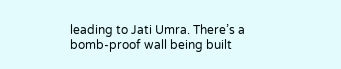leading to Jati Umra. There’s a bomb-proof wall being built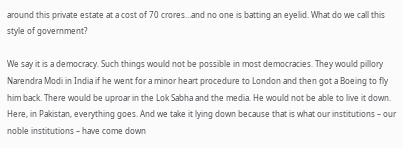around this private estate at a cost of 70 crores…and no one is batting an eyelid. What do we call this style of government?

We say it is a democracy. Such things would not be possible in most democracies. They would pillory Narendra Modi in India if he went for a minor heart procedure to London and then got a Boeing to fly him back. There would be uproar in the Lok Sabha and the media. He would not be able to live it down. Here, in Pakistan, everything goes. And we take it lying down because that is what our institutions – our noble institutions – have come down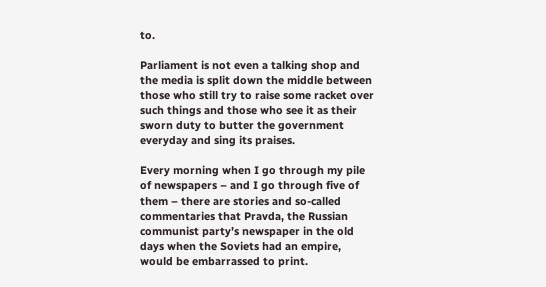to.

Parliament is not even a talking shop and the media is split down the middle between those who still try to raise some racket over such things and those who see it as their sworn duty to butter the government everyday and sing its praises.

Every morning when I go through my pile of newspapers – and I go through five of them – there are stories and so-called commentaries that Pravda, the Russian communist party’s newspaper in the old days when the Soviets had an empire, would be embarrassed to print.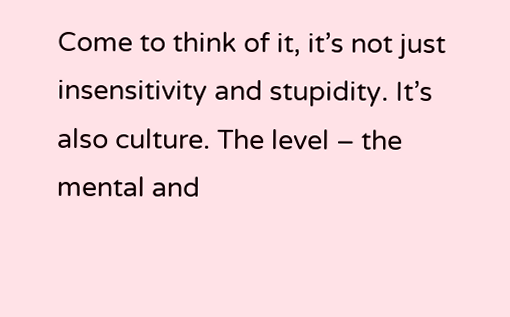Come to think of it, it’s not just insensitivity and stupidity. It’s also culture. The level – the mental and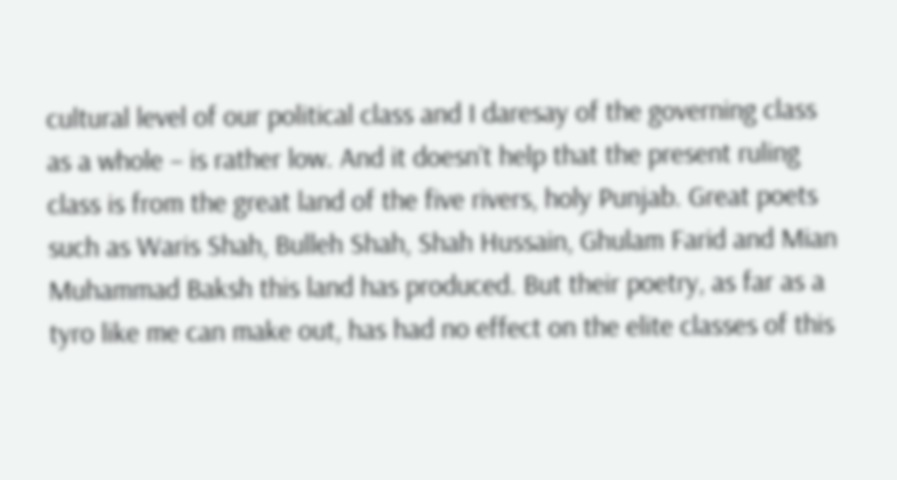cultural level of our political class and I daresay of the governing class as a whole – is rather low. And it doesn’t help that the present ruling class is from the great land of the five rivers, holy Punjab. Great poets such as Waris Shah, Bulleh Shah, Shah Hussain, Ghulam Farid and Mian Muhammad Baksh this land has produced. But their poetry, as far as a tyro like me can make out, has had no effect on the elite classes of this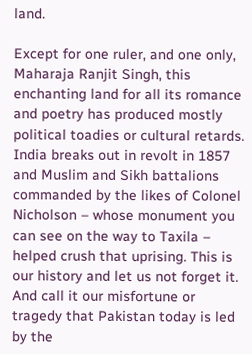land.

Except for one ruler, and one only, Maharaja Ranjit Singh, this enchanting land for all its romance and poetry has produced mostly political toadies or cultural retards. India breaks out in revolt in 1857 and Muslim and Sikh battalions commanded by the likes of Colonel Nicholson – whose monument you can see on the way to Taxila – helped crush that uprising. This is our history and let us not forget it. And call it our misfortune or tragedy that Pakistan today is led by the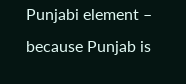Punjabi element – because Punjab is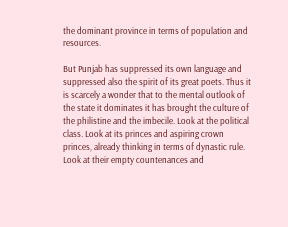the dominant province in terms of population and resources.

But Punjab has suppressed its own language and suppressed also the spirit of its great poets. Thus it is scarcely a wonder that to the mental outlook of the state it dominates it has brought the culture of the philistine and the imbecile. Look at the political class. Look at its princes and aspiring crown princes, already thinking in terms of dynastic rule. Look at their empty countenances and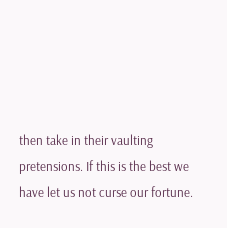then take in their vaulting pretensions. If this is the best we have let us not curse our fortune.